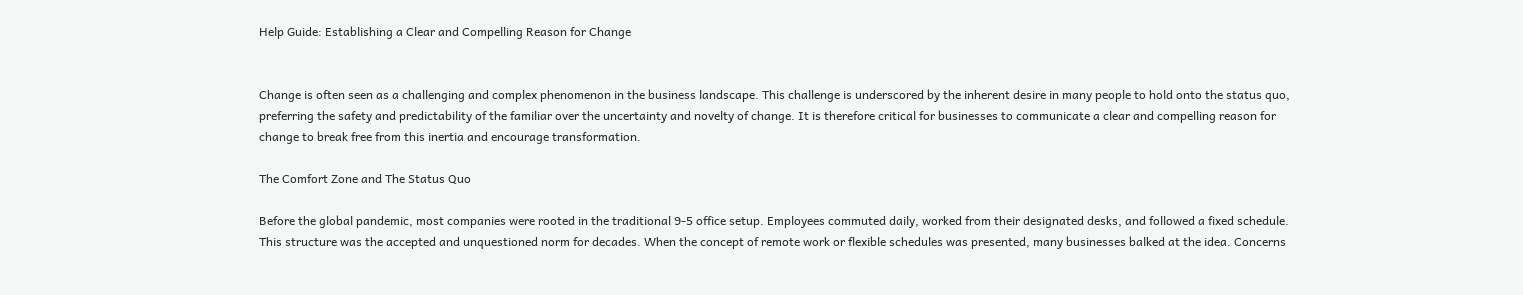Help Guide: Establishing a Clear and Compelling Reason for Change


Change is often seen as a challenging and complex phenomenon in the business landscape. This challenge is underscored by the inherent desire in many people to hold onto the status quo, preferring the safety and predictability of the familiar over the uncertainty and novelty of change. It is therefore critical for businesses to communicate a clear and compelling reason for change to break free from this inertia and encourage transformation.

The Comfort Zone and The Status Quo

Before the global pandemic, most companies were rooted in the traditional 9-5 office setup. Employees commuted daily, worked from their designated desks, and followed a fixed schedule. This structure was the accepted and unquestioned norm for decades. When the concept of remote work or flexible schedules was presented, many businesses balked at the idea. Concerns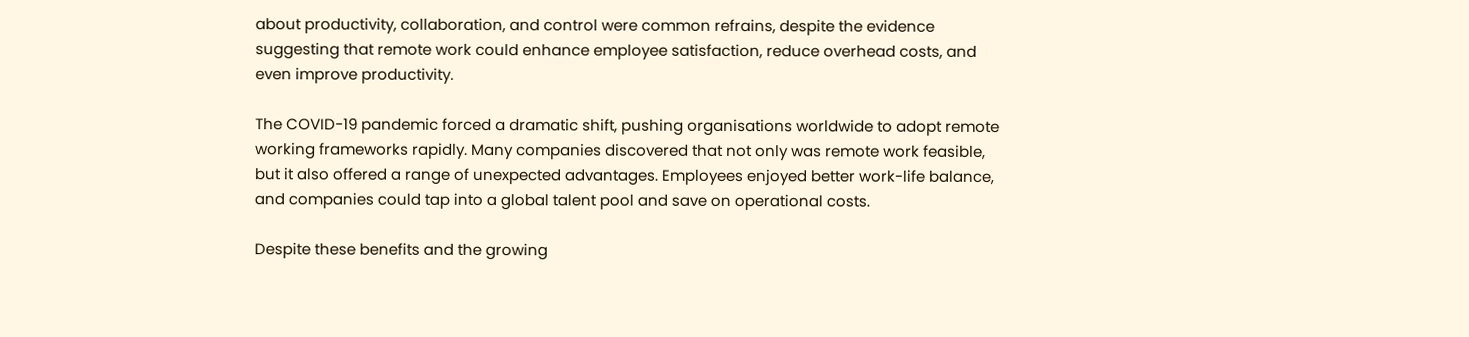about productivity, collaboration, and control were common refrains, despite the evidence suggesting that remote work could enhance employee satisfaction, reduce overhead costs, and even improve productivity.

The COVID-19 pandemic forced a dramatic shift, pushing organisations worldwide to adopt remote working frameworks rapidly. Many companies discovered that not only was remote work feasible, but it also offered a range of unexpected advantages. Employees enjoyed better work-life balance, and companies could tap into a global talent pool and save on operational costs.

Despite these benefits and the growing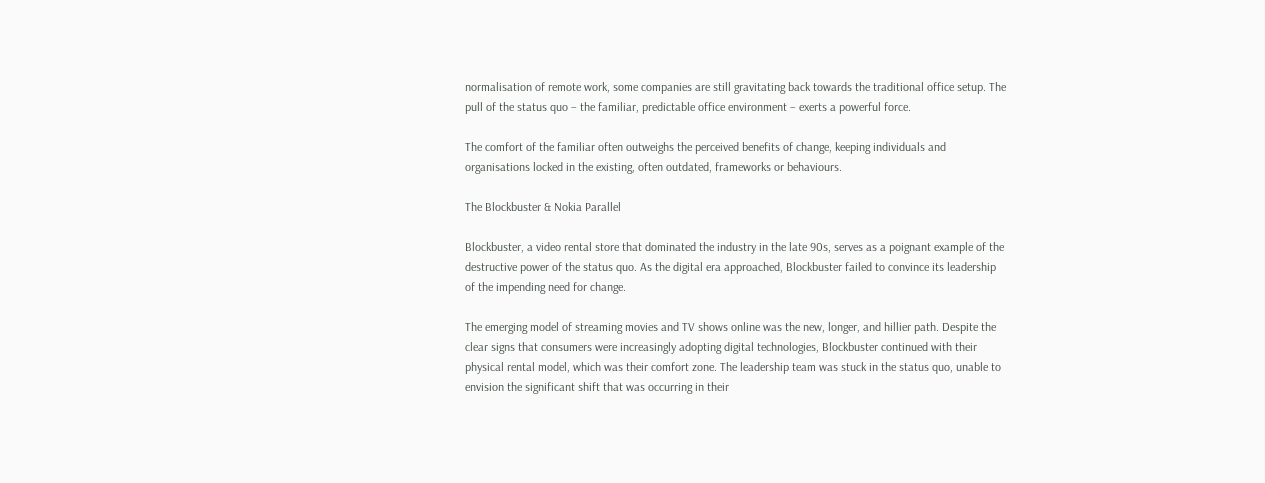normalisation of remote work, some companies are still gravitating back towards the traditional office setup. The pull of the status quo – the familiar, predictable office environment – exerts a powerful force.

The comfort of the familiar often outweighs the perceived benefits of change, keeping individuals and organisations locked in the existing, often outdated, frameworks or behaviours.

The Blockbuster & Nokia Parallel

Blockbuster, a video rental store that dominated the industry in the late 90s, serves as a poignant example of the destructive power of the status quo. As the digital era approached, Blockbuster failed to convince its leadership of the impending need for change.

The emerging model of streaming movies and TV shows online was the new, longer, and hillier path. Despite the clear signs that consumers were increasingly adopting digital technologies, Blockbuster continued with their physical rental model, which was their comfort zone. The leadership team was stuck in the status quo, unable to envision the significant shift that was occurring in their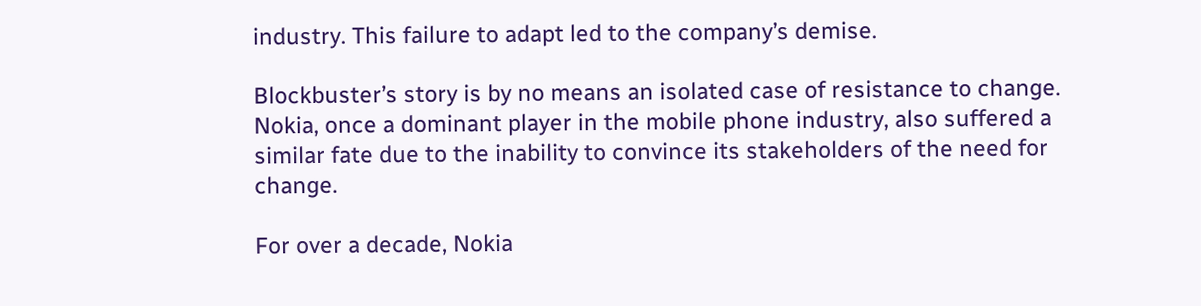industry. This failure to adapt led to the company’s demise.

Blockbuster’s story is by no means an isolated case of resistance to change. Nokia, once a dominant player in the mobile phone industry, also suffered a similar fate due to the inability to convince its stakeholders of the need for change.

For over a decade, Nokia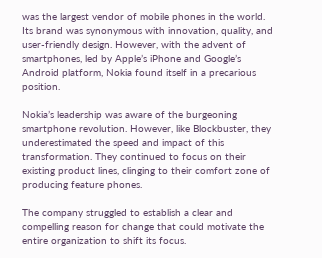was the largest vendor of mobile phones in the world. Its brand was synonymous with innovation, quality, and user-friendly design. However, with the advent of smartphones, led by Apple’s iPhone and Google’s Android platform, Nokia found itself in a precarious position.

Nokia’s leadership was aware of the burgeoning smartphone revolution. However, like Blockbuster, they underestimated the speed and impact of this transformation. They continued to focus on their existing product lines, clinging to their comfort zone of producing feature phones.

The company struggled to establish a clear and compelling reason for change that could motivate the entire organization to shift its focus.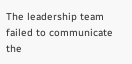The leadership team failed to communicate the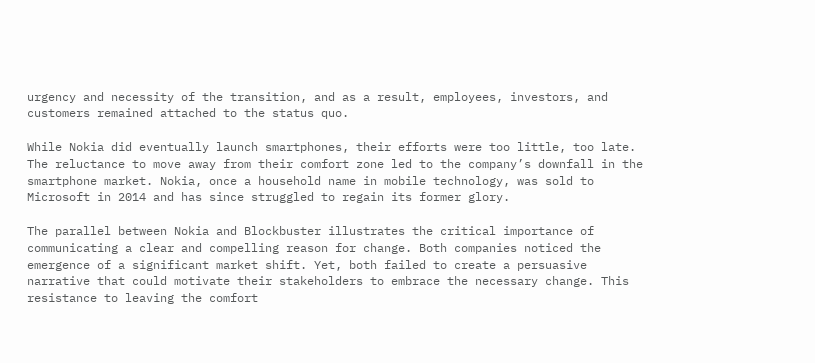urgency and necessity of the transition, and as a result, employees, investors, and customers remained attached to the status quo.

While Nokia did eventually launch smartphones, their efforts were too little, too late. The reluctance to move away from their comfort zone led to the company’s downfall in the smartphone market. Nokia, once a household name in mobile technology, was sold to Microsoft in 2014 and has since struggled to regain its former glory.

The parallel between Nokia and Blockbuster illustrates the critical importance of communicating a clear and compelling reason for change. Both companies noticed the emergence of a significant market shift. Yet, both failed to create a persuasive narrative that could motivate their stakeholders to embrace the necessary change. This resistance to leaving the comfort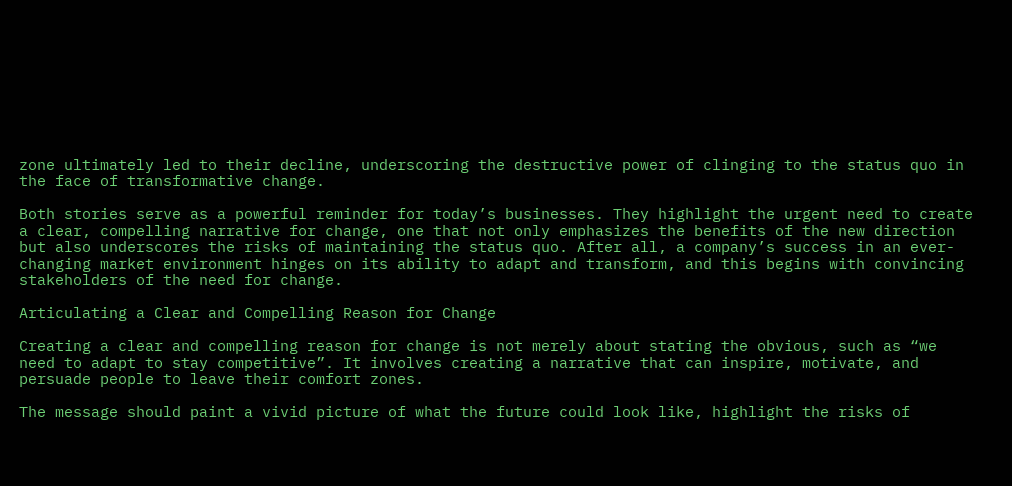zone ultimately led to their decline, underscoring the destructive power of clinging to the status quo in the face of transformative change.

Both stories serve as a powerful reminder for today’s businesses. They highlight the urgent need to create a clear, compelling narrative for change, one that not only emphasizes the benefits of the new direction but also underscores the risks of maintaining the status quo. After all, a company’s success in an ever-changing market environment hinges on its ability to adapt and transform, and this begins with convincing stakeholders of the need for change.

Articulating a Clear and Compelling Reason for Change

Creating a clear and compelling reason for change is not merely about stating the obvious, such as “we need to adapt to stay competitive”. It involves creating a narrative that can inspire, motivate, and persuade people to leave their comfort zones.

The message should paint a vivid picture of what the future could look like, highlight the risks of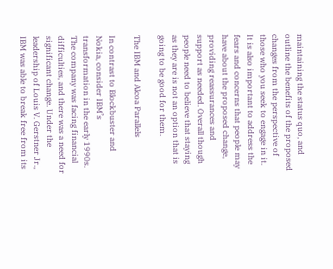maintaining the status quo, and outline the benefits of the proposed changes from the perspective of those who you seek to engage in it. It is also important to address the fears and concerns that people may have about the proposed change, providing reassurances and support as needed. Overall though people need to believe that staying as they are is not an option that is going to be good for them.

The IBM and Alcoa Parallels

In contrast to Blockbuster and Nokia, consider IBM’s transformation in the early 1990s. The company was facing financial difficulties, and there was a need for significant change. Under the leadership of Louis V. Gerstner Jr., IBM was able to break free from its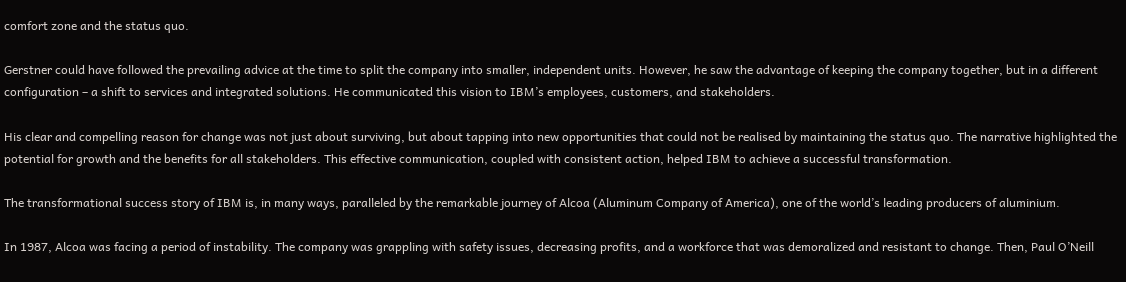comfort zone and the status quo.

Gerstner could have followed the prevailing advice at the time to split the company into smaller, independent units. However, he saw the advantage of keeping the company together, but in a different configuration – a shift to services and integrated solutions. He communicated this vision to IBM’s employees, customers, and stakeholders.

His clear and compelling reason for change was not just about surviving, but about tapping into new opportunities that could not be realised by maintaining the status quo. The narrative highlighted the potential for growth and the benefits for all stakeholders. This effective communication, coupled with consistent action, helped IBM to achieve a successful transformation.

The transformational success story of IBM is, in many ways, paralleled by the remarkable journey of Alcoa (Aluminum Company of America), one of the world’s leading producers of aluminium.

In 1987, Alcoa was facing a period of instability. The company was grappling with safety issues, decreasing profits, and a workforce that was demoralized and resistant to change. Then, Paul O’Neill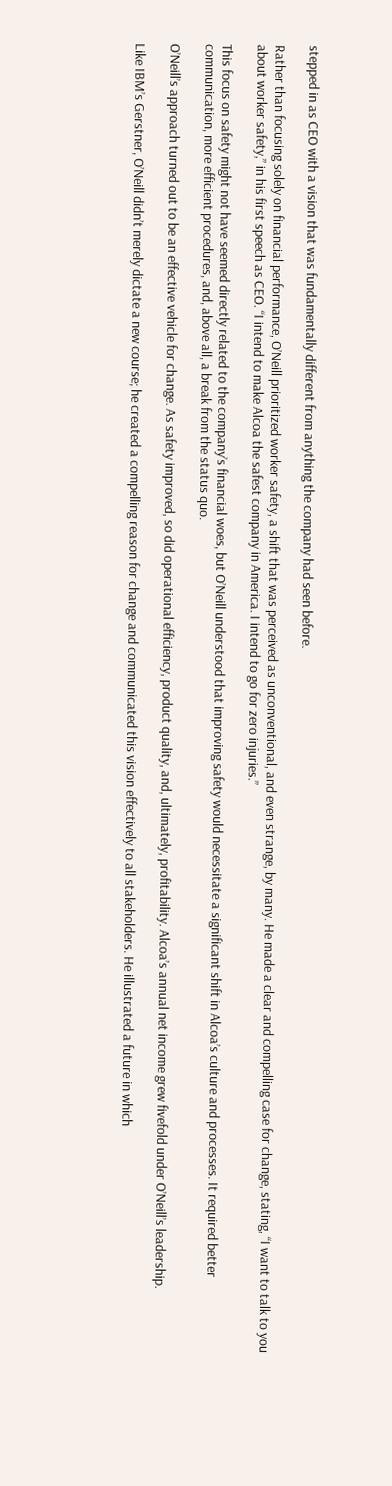stepped in as CEO with a vision that was fundamentally different from anything the company had seen before.

Rather than focusing solely on financial performance, O’Neill prioritized worker safety, a shift that was perceived as unconventional, and even strange, by many. He made a clear and compelling case for change, stating, “I want to talk to you about worker safety,” in his first speech as CEO. “I intend to make Alcoa the safest company in America. I intend to go for zero injuries.”

This focus on safety might not have seemed directly related to the company’s financial woes, but O’Neill understood that improving safety would necessitate a significant shift in Alcoa’s culture and processes. It required better communication, more efficient procedures, and, above all, a break from the status quo.

O’Neill’s approach turned out to be an effective vehicle for change. As safety improved, so did operational efficiency, product quality, and, ultimately, profitability. Alcoa’s annual net income grew fivefold under O’Neill’s leadership.

Like IBM’s Gerstner, O’Neill didn’t merely dictate a new course; he created a compelling reason for change and communicated this vision effectively to all stakeholders. He illustrated a future in which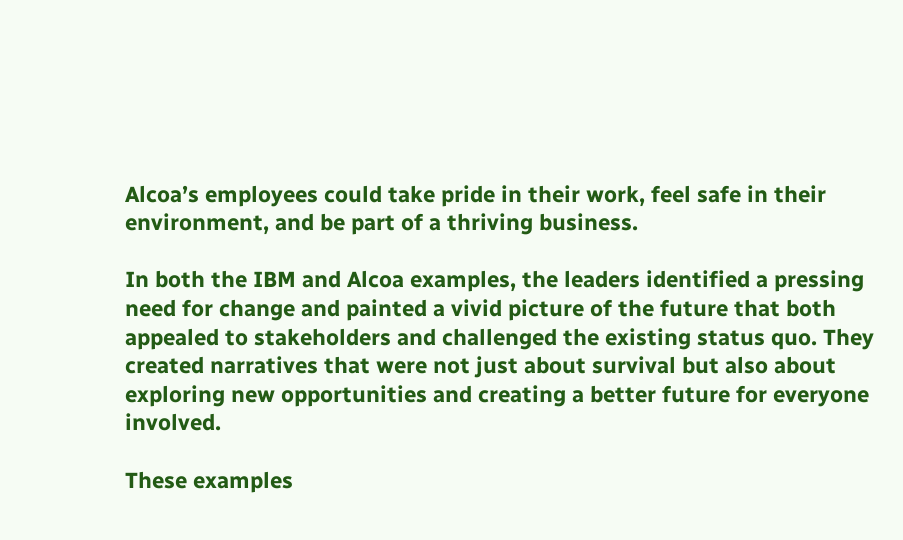Alcoa’s employees could take pride in their work, feel safe in their environment, and be part of a thriving business.

In both the IBM and Alcoa examples, the leaders identified a pressing need for change and painted a vivid picture of the future that both appealed to stakeholders and challenged the existing status quo. They created narratives that were not just about survival but also about exploring new opportunities and creating a better future for everyone involved.

These examples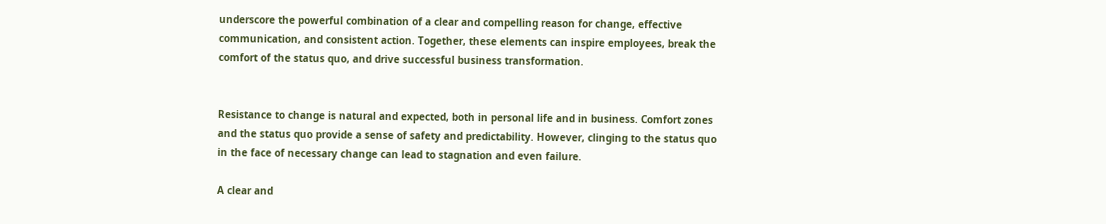underscore the powerful combination of a clear and compelling reason for change, effective communication, and consistent action. Together, these elements can inspire employees, break the comfort of the status quo, and drive successful business transformation.


Resistance to change is natural and expected, both in personal life and in business. Comfort zones and the status quo provide a sense of safety and predictability. However, clinging to the status quo in the face of necessary change can lead to stagnation and even failure.

A clear and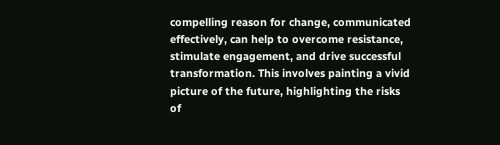compelling reason for change, communicated effectively, can help to overcome resistance, stimulate engagement, and drive successful transformation. This involves painting a vivid picture of the future, highlighting the risks of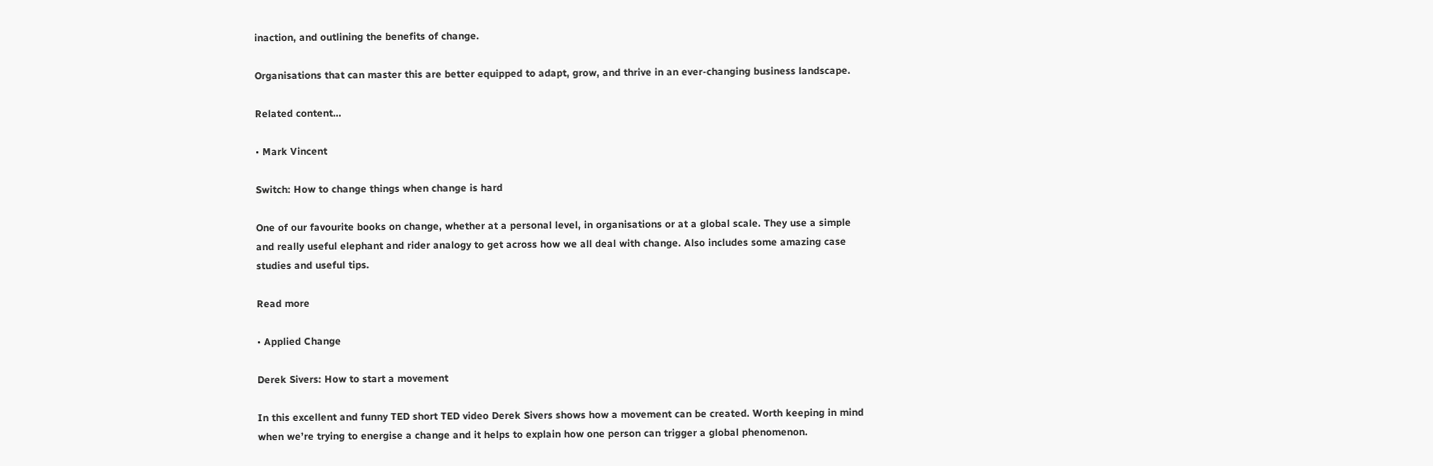inaction, and outlining the benefits of change.

Organisations that can master this are better equipped to adapt, grow, and thrive in an ever-changing business landscape.

Related content…

• Mark Vincent

Switch: How to change things when change is hard

One of our favourite books on change, whether at a personal level, in organisations or at a global scale. They use a simple and really useful elephant and rider analogy to get across how we all deal with change. Also includes some amazing case studies and useful tips.

Read more

• Applied Change

Derek Sivers: How to start a movement

In this excellent and funny TED short TED video Derek Sivers shows how a movement can be created. Worth keeping in mind when we’re trying to energise a change and it helps to explain how one person can trigger a global phenomenon.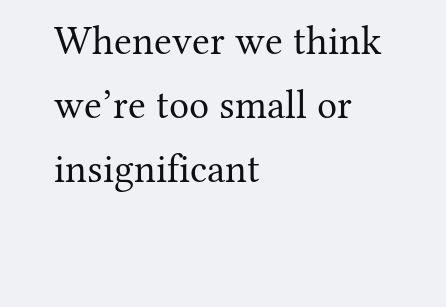Whenever we think we’re too small or insignificant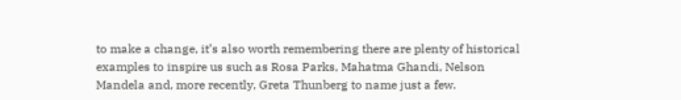to make a change, it’s also worth remembering there are plenty of historical examples to inspire us such as Rosa Parks, Mahatma Ghandi, Nelson Mandela and, more recently, Greta Thunberg to name just a few.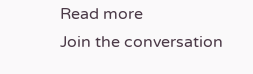Read more
Join the conversation